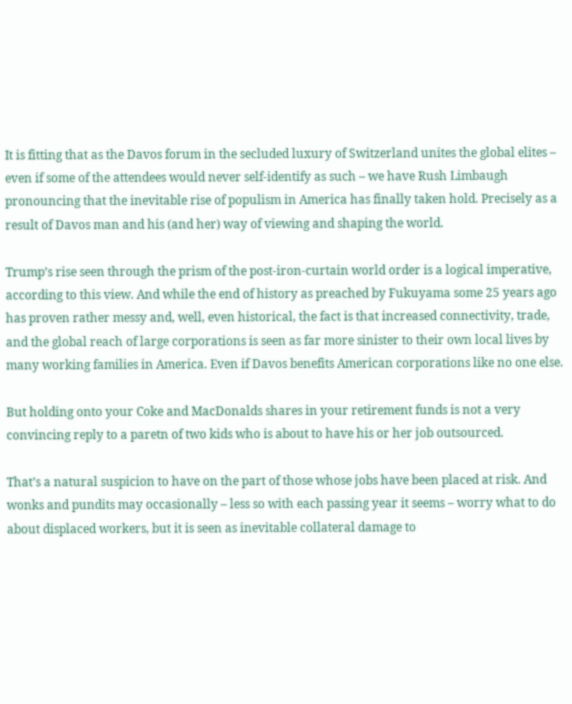It is fitting that as the Davos forum in the secluded luxury of Switzerland unites the global elites – even if some of the attendees would never self-identify as such – we have Rush Limbaugh pronouncing that the inevitable rise of populism in America has finally taken hold. Precisely as a result of Davos man and his (and her) way of viewing and shaping the world.

Trump’s rise seen through the prism of the post-iron-curtain world order is a logical imperative, according to this view. And while the end of history as preached by Fukuyama some 25 years ago has proven rather messy and, well, even historical, the fact is that increased connectivity, trade, and the global reach of large corporations is seen as far more sinister to their own local lives by many working families in America. Even if Davos benefits American corporations like no one else.

But holding onto your Coke and MacDonalds shares in your retirement funds is not a very convincing reply to a paretn of two kids who is about to have his or her job outsourced.

That’s a natural suspicion to have on the part of those whose jobs have been placed at risk. And wonks and pundits may occasionally – less so with each passing year it seems – worry what to do about displaced workers, but it is seen as inevitable collateral damage to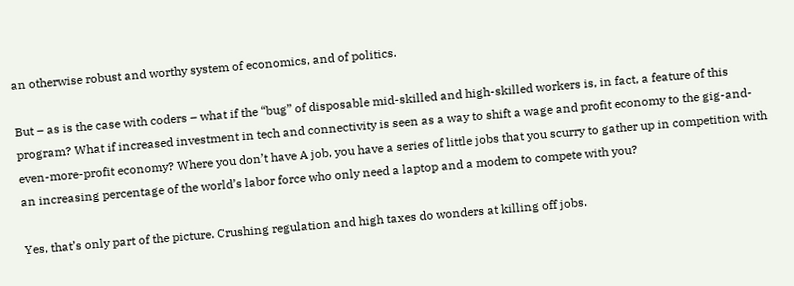an otherwise robust and worthy system of economics, and of politics.

But – as is the case with coders – what if the “bug” of disposable mid-skilled and high-skilled workers is, in fact, a feature of this program? What if increased investment in tech and connectivity is seen as a way to shift a wage and profit economy to the gig-and-even-more-profit economy? Where you don’t have A job, you have a series of little jobs that you scurry to gather up in competition with an increasing percentage of the world’s labor force who only need a laptop and a modem to compete with you?

Yes, that’s only part of the picture. Crushing regulation and high taxes do wonders at killing off jobs.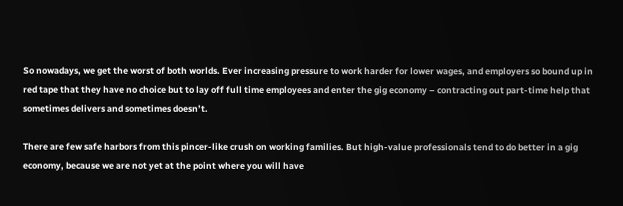So nowadays, we get the worst of both worlds. Ever increasing pressure to work harder for lower wages, and employers so bound up in red tape that they have no choice but to lay off full time employees and enter the gig economy – contracting out part-time help that sometimes delivers and sometimes doesn’t.

There are few safe harbors from this pincer-like crush on working families. But high-value professionals tend to do better in a gig economy, because we are not yet at the point where you will have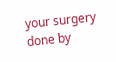your surgery done by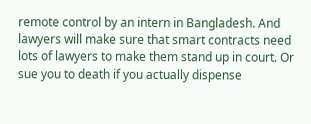remote control by an intern in Bangladesh. And lawyers will make sure that smart contracts need lots of lawyers to make them stand up in court. Or sue you to death if you actually dispense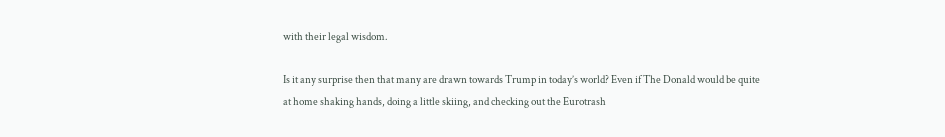with their legal wisdom.

Is it any surprise then that many are drawn towards Trump in today’s world? Even if The Donald would be quite at home shaking hands, doing a little skiing, and checking out the Eurotrash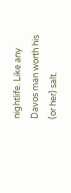nightlife. Like any Davos man worth his (or her) salt.